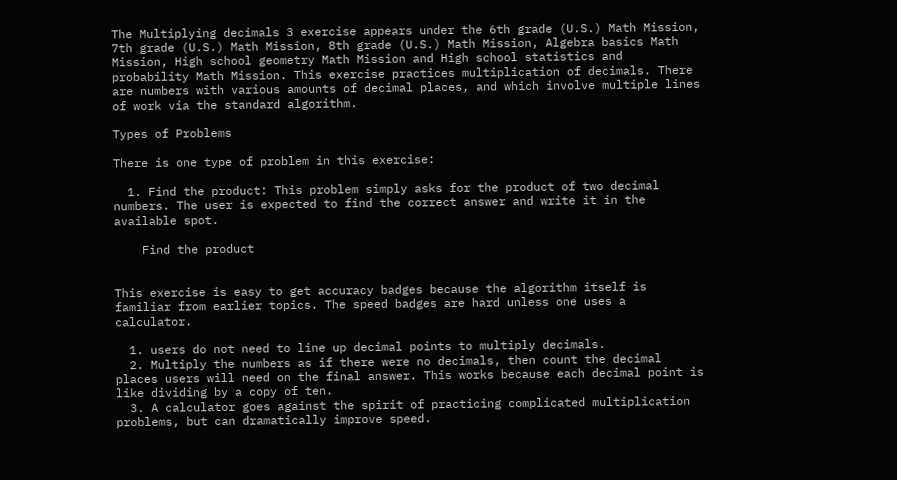The Multiplying decimals 3 exercise appears under the 6th grade (U.S.) Math Mission, 7th grade (U.S.) Math Mission, 8th grade (U.S.) Math Mission, Algebra basics Math Mission, High school geometry Math Mission and High school statistics and probability Math Mission. This exercise practices multiplication of decimals. There are numbers with various amounts of decimal places, and which involve multiple lines of work via the standard algorithm.

Types of Problems

There is one type of problem in this exercise:

  1. Find the product: This problem simply asks for the product of two decimal numbers. The user is expected to find the correct answer and write it in the available spot.

    Find the product


This exercise is easy to get accuracy badges because the algorithm itself is familiar from earlier topics. The speed badges are hard unless one uses a calculator.

  1. users do not need to line up decimal points to multiply decimals.
  2. Multiply the numbers as if there were no decimals, then count the decimal places users will need on the final answer. This works because each decimal point is like dividing by a copy of ten.
  3. A calculator goes against the spirit of practicing complicated multiplication problems, but can dramatically improve speed.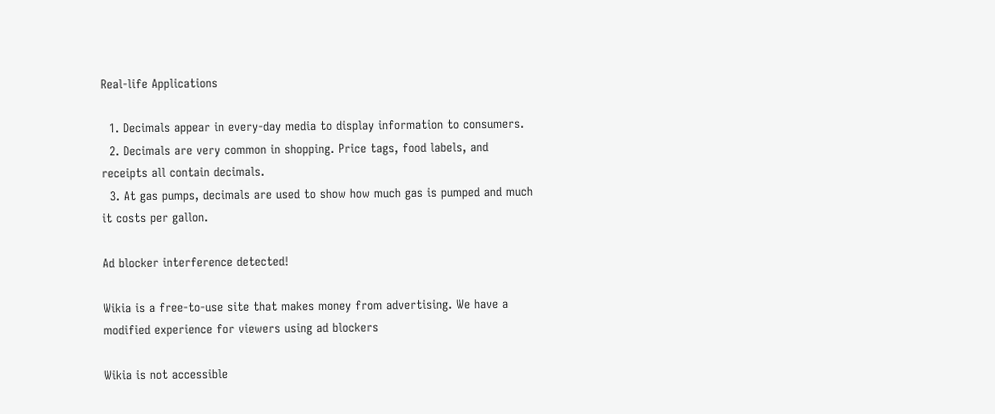Real-life Applications

  1. Decimals appear in every-day media to display information to consumers.
  2. Decimals are very common in shopping. Price tags, food labels, and receipts all contain decimals.
  3. At gas pumps, decimals are used to show how much gas is pumped and much it costs per gallon.

Ad blocker interference detected!

Wikia is a free-to-use site that makes money from advertising. We have a modified experience for viewers using ad blockers

Wikia is not accessible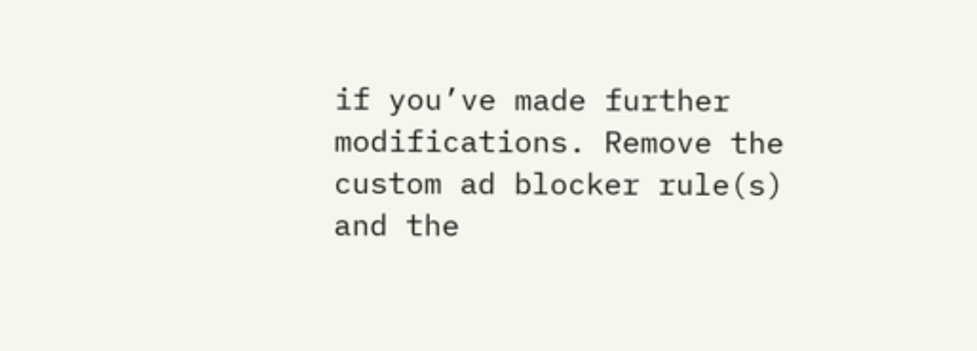if you’ve made further modifications. Remove the custom ad blocker rule(s) and the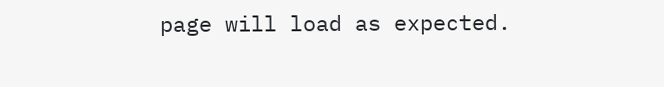page will load as expected.